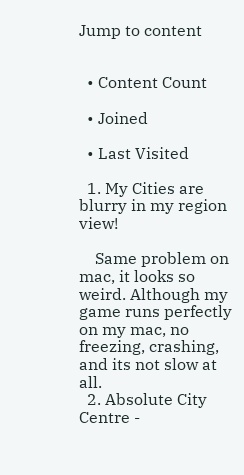Jump to content


  • Content Count

  • Joined

  • Last Visited

  1. My Cities are blurry in my region view!

    Same problem on mac, it looks so weird. Although my game runs perfectly on my mac, no freezing, crashing, and its not slow at all.
  2. Absolute City Centre -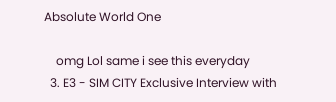Absolute World One

    omg Lol same i see this everyday
  3. E3 - SIM CITY Exclusive Interview with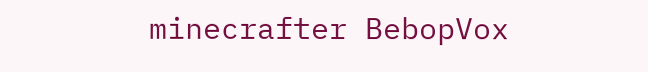minecrafter BebopVox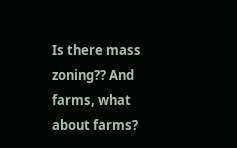Is there mass zoning?? And farms, what about farms?